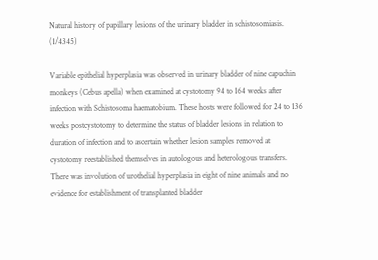Natural history of papillary lesions of the urinary bladder in schistosomiasis. (1/4345)

Variable epithelial hyperplasia was observed in urinary bladder of nine capuchin monkeys (Cebus apella) when examined at cystotomy 94 to 164 weeks after infection with Schistosoma haematobium. These hosts were followed for 24 to 136 weeks postcystotomy to determine the status of bladder lesions in relation to duration of infection and to ascertain whether lesion samples removed at cystotomy reestablished themselves in autologous and heterologous transfers. There was involution of urothelial hyperplasia in eight of nine animals and no evidence for establishment of transplanted bladder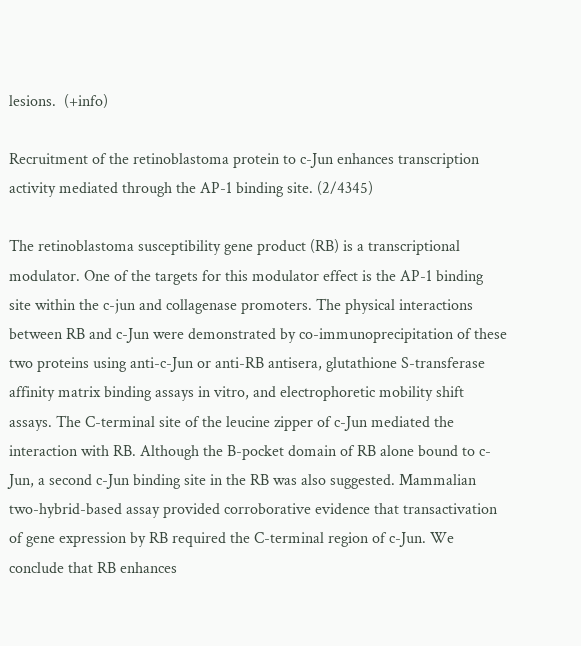lesions.  (+info)

Recruitment of the retinoblastoma protein to c-Jun enhances transcription activity mediated through the AP-1 binding site. (2/4345)

The retinoblastoma susceptibility gene product (RB) is a transcriptional modulator. One of the targets for this modulator effect is the AP-1 binding site within the c-jun and collagenase promoters. The physical interactions between RB and c-Jun were demonstrated by co-immunoprecipitation of these two proteins using anti-c-Jun or anti-RB antisera, glutathione S-transferase affinity matrix binding assays in vitro, and electrophoretic mobility shift assays. The C-terminal site of the leucine zipper of c-Jun mediated the interaction with RB. Although the B-pocket domain of RB alone bound to c-Jun, a second c-Jun binding site in the RB was also suggested. Mammalian two-hybrid-based assay provided corroborative evidence that transactivation of gene expression by RB required the C-terminal region of c-Jun. We conclude that RB enhances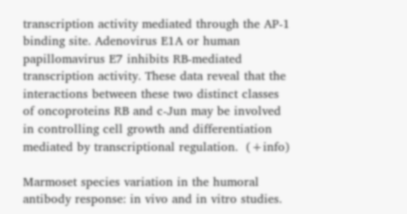transcription activity mediated through the AP-1 binding site. Adenovirus E1A or human papillomavirus E7 inhibits RB-mediated transcription activity. These data reveal that the interactions between these two distinct classes of oncoproteins RB and c-Jun may be involved in controlling cell growth and differentiation mediated by transcriptional regulation.  (+info)

Marmoset species variation in the humoral antibody response: in vivo and in vitro studies.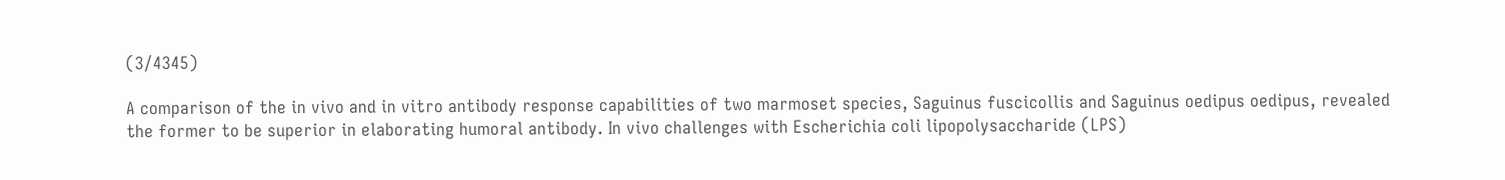(3/4345)

A comparison of the in vivo and in vitro antibody response capabilities of two marmoset species, Saguinus fuscicollis and Saguinus oedipus oedipus, revealed the former to be superior in elaborating humoral antibody. In vivo challenges with Escherichia coli lipopolysaccharide (LPS)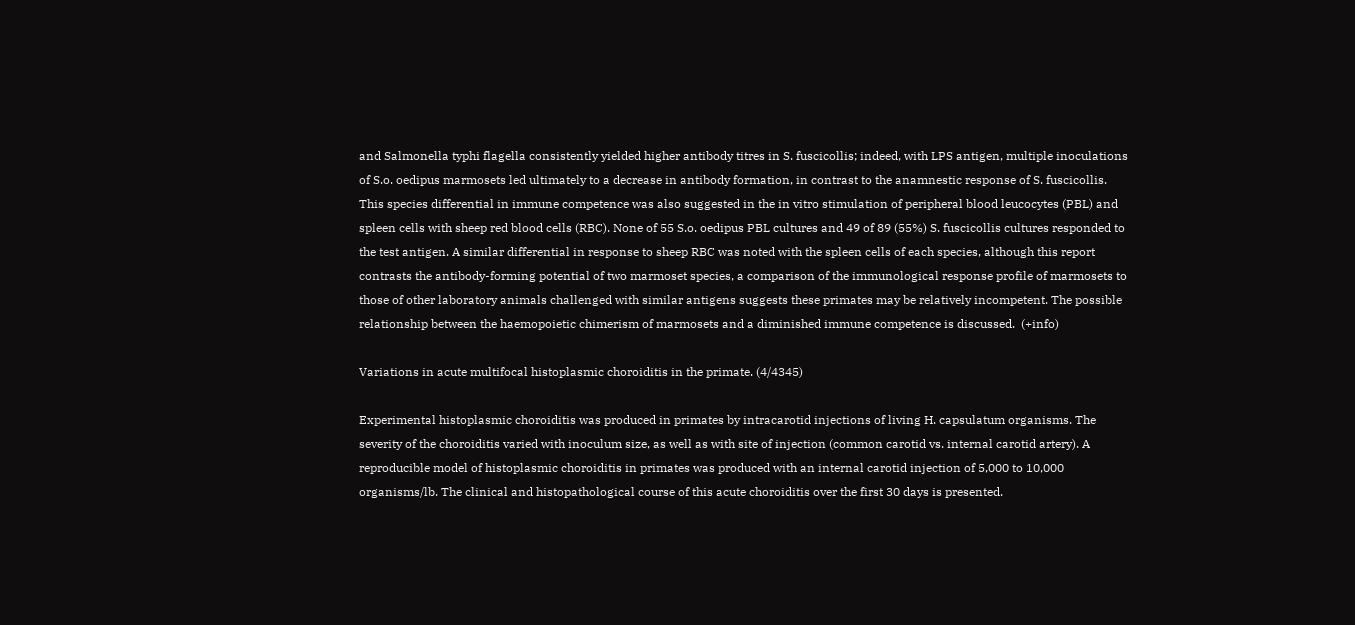and Salmonella typhi flagella consistently yielded higher antibody titres in S. fuscicollis; indeed, with LPS antigen, multiple inoculations of S.o. oedipus marmosets led ultimately to a decrease in antibody formation, in contrast to the anamnestic response of S. fuscicollis. This species differential in immune competence was also suggested in the in vitro stimulation of peripheral blood leucocytes (PBL) and spleen cells with sheep red blood cells (RBC). None of 55 S.o. oedipus PBL cultures and 49 of 89 (55%) S. fuscicollis cultures responded to the test antigen. A similar differential in response to sheep RBC was noted with the spleen cells of each species, although this report contrasts the antibody-forming potential of two marmoset species, a comparison of the immunological response profile of marmosets to those of other laboratory animals challenged with similar antigens suggests these primates may be relatively incompetent. The possible relationship between the haemopoietic chimerism of marmosets and a diminished immune competence is discussed.  (+info)

Variations in acute multifocal histoplasmic choroiditis in the primate. (4/4345)

Experimental histoplasmic choroiditis was produced in primates by intracarotid injections of living H. capsulatum organisms. The severity of the choroiditis varied with inoculum size, as well as with site of injection (common carotid vs. internal carotid artery). A reproducible model of histoplasmic choroiditis in primates was produced with an internal carotid injection of 5,000 to 10,000 organisms/lb. The clinical and histopathological course of this acute choroiditis over the first 30 days is presented.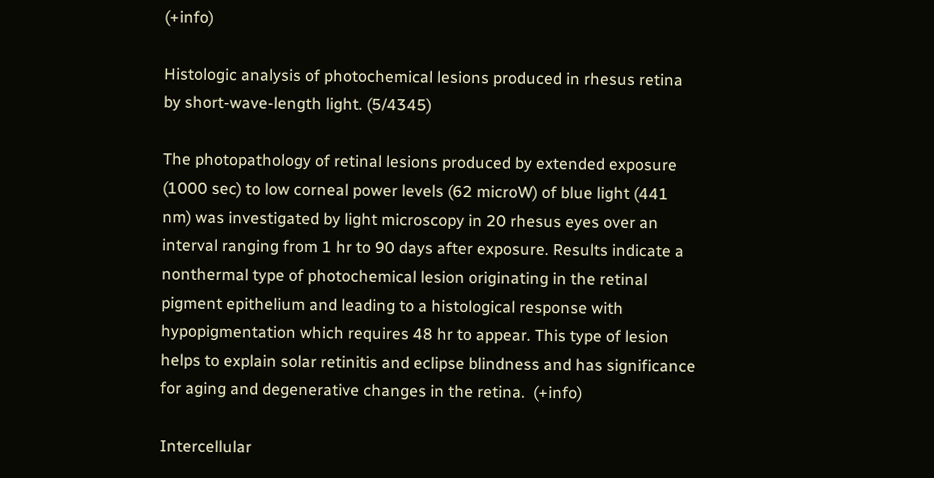(+info)

Histologic analysis of photochemical lesions produced in rhesus retina by short-wave-length light. (5/4345)

The photopathology of retinal lesions produced by extended exposure (1000 sec) to low corneal power levels (62 microW) of blue light (441 nm) was investigated by light microscopy in 20 rhesus eyes over an interval ranging from 1 hr to 90 days after exposure. Results indicate a nonthermal type of photochemical lesion originating in the retinal pigment epithelium and leading to a histological response with hypopigmentation which requires 48 hr to appear. This type of lesion helps to explain solar retinitis and eclipse blindness and has significance for aging and degenerative changes in the retina.  (+info)

Intercellular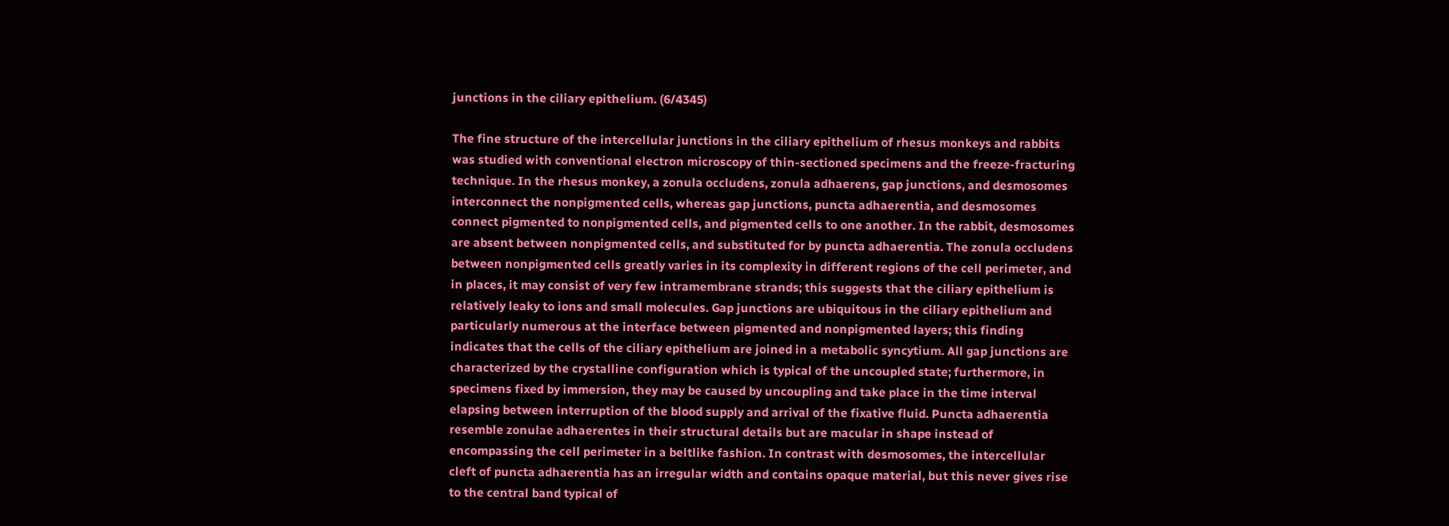junctions in the ciliary epithelium. (6/4345)

The fine structure of the intercellular junctions in the ciliary epithelium of rhesus monkeys and rabbits was studied with conventional electron microscopy of thin-sectioned specimens and the freeze-fracturing technique. In the rhesus monkey, a zonula occludens, zonula adhaerens, gap junctions, and desmosomes interconnect the nonpigmented cells, whereas gap junctions, puncta adhaerentia, and desmosomes connect pigmented to nonpigmented cells, and pigmented cells to one another. In the rabbit, desmosomes are absent between nonpigmented cells, and substituted for by puncta adhaerentia. The zonula occludens between nonpigmented cells greatly varies in its complexity in different regions of the cell perimeter, and in places, it may consist of very few intramembrane strands; this suggests that the ciliary epithelium is relatively leaky to ions and small molecules. Gap junctions are ubiquitous in the ciliary epithelium and particularly numerous at the interface between pigmented and nonpigmented layers; this finding indicates that the cells of the ciliary epithelium are joined in a metabolic syncytium. All gap junctions are characterized by the crystalline configuration which is typical of the uncoupled state; furthermore, in specimens fixed by immersion, they may be caused by uncoupling and take place in the time interval elapsing between interruption of the blood supply and arrival of the fixative fluid. Puncta adhaerentia resemble zonulae adhaerentes in their structural details but are macular in shape instead of encompassing the cell perimeter in a beltlike fashion. In contrast with desmosomes, the intercellular cleft of puncta adhaerentia has an irregular width and contains opaque material, but this never gives rise to the central band typical of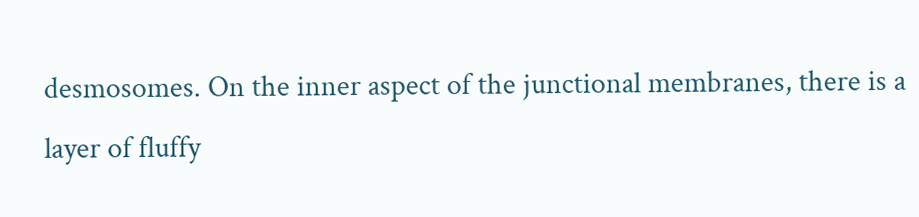desmosomes. On the inner aspect of the junctional membranes, there is a layer of fluffy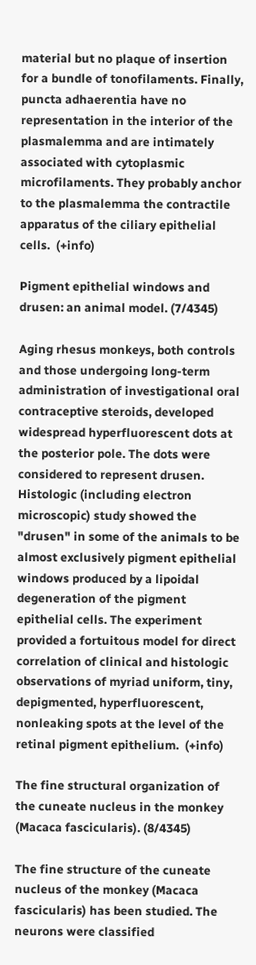material but no plaque of insertion for a bundle of tonofilaments. Finally, puncta adhaerentia have no representation in the interior of the plasmalemma and are intimately associated with cytoplasmic microfilaments. They probably anchor to the plasmalemma the contractile apparatus of the ciliary epithelial cells.  (+info)

Pigment epithelial windows and drusen: an animal model. (7/4345)

Aging rhesus monkeys, both controls and those undergoing long-term administration of investigational oral contraceptive steroids, developed widespread hyperfluorescent dots at the posterior pole. The dots were considered to represent drusen. Histologic (including electron microscopic) study showed the "drusen" in some of the animals to be almost exclusively pigment epithelial windows produced by a lipoidal degeneration of the pigment epithelial cells. The experiment provided a fortuitous model for direct correlation of clinical and histologic observations of myriad uniform, tiny, depigmented, hyperfluorescent, nonleaking spots at the level of the retinal pigment epithelium.  (+info)

The fine structural organization of the cuneate nucleus in the monkey (Macaca fascicularis). (8/4345)

The fine structure of the cuneate nucleus of the monkey (Macaca fascicularis) has been studied. The neurons were classified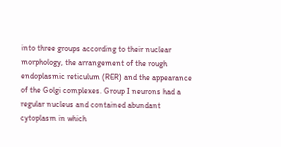into three groups according to their nuclear morphology, the arrangement of the rough endoplasmic reticulum (RER) and the appearance of the Golgi complexes. Group I neurons had a regular nucleus and contained abundant cytoplasm in which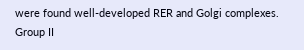were found well-developed RER and Golgi complexes. Group II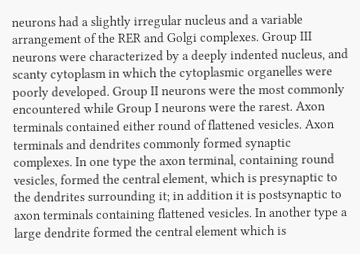neurons had a slightly irregular nucleus and a variable arrangement of the RER and Golgi complexes. Group III neurons were characterized by a deeply indented nucleus, and scanty cytoplasm in which the cytoplasmic organelles were poorly developed. Group II neurons were the most commonly encountered while Group I neurons were the rarest. Axon terminals contained either round of flattened vesicles. Axon terminals and dendrites commonly formed synaptic complexes. In one type the axon terminal, containing round vesicles, formed the central element, which is presynaptic to the dendrites surrounding it; in addition it is postsynaptic to axon terminals containing flattened vesicles. In another type a large dendrite formed the central element which is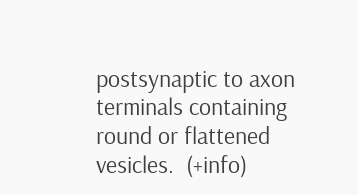postsynaptic to axon terminals containing round or flattened vesicles.  (+info)